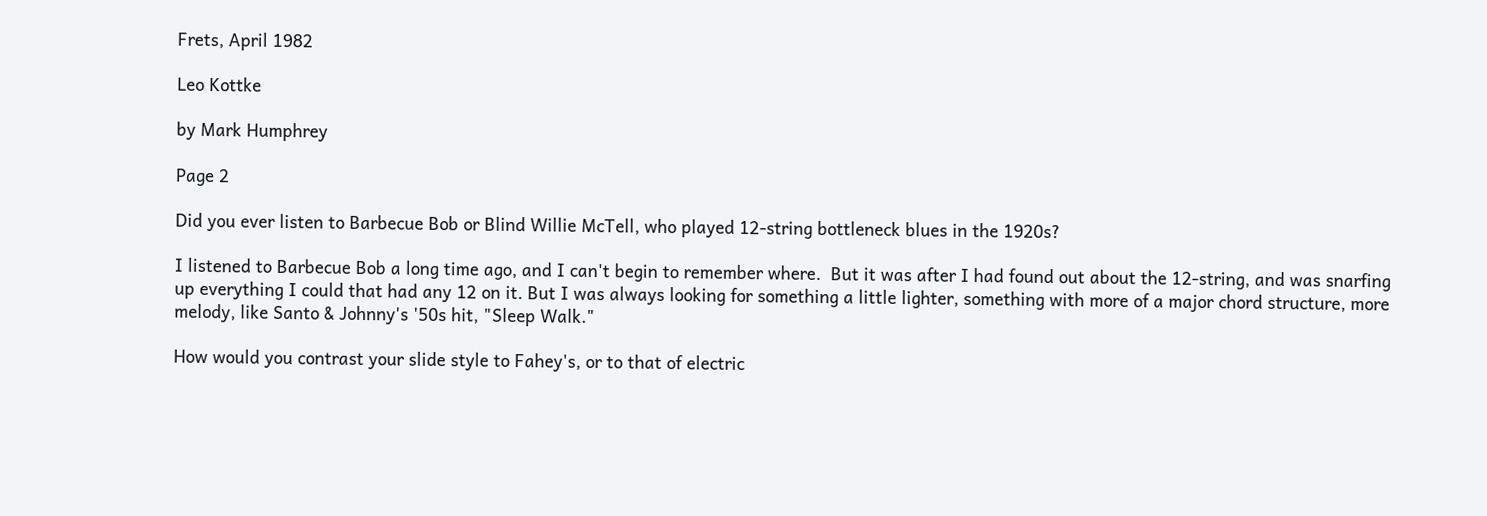Frets, April 1982

Leo Kottke

by Mark Humphrey

Page 2

Did you ever listen to Barbecue Bob or Blind Willie McTell, who played 12-string bottleneck blues in the 1920s?

I listened to Barbecue Bob a long time ago, and I can't begin to remember where.  But it was after I had found out about the 12-string, and was snarfing up everything I could that had any 12 on it. But I was always looking for something a little lighter, something with more of a major chord structure, more melody, like Santo & Johnny's '50s hit, "Sleep Walk."

How would you contrast your slide style to Fahey's, or to that of electric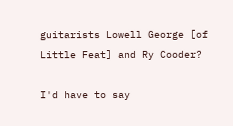guitarists Lowell George [of Little Feat] and Ry Cooder?

I'd have to say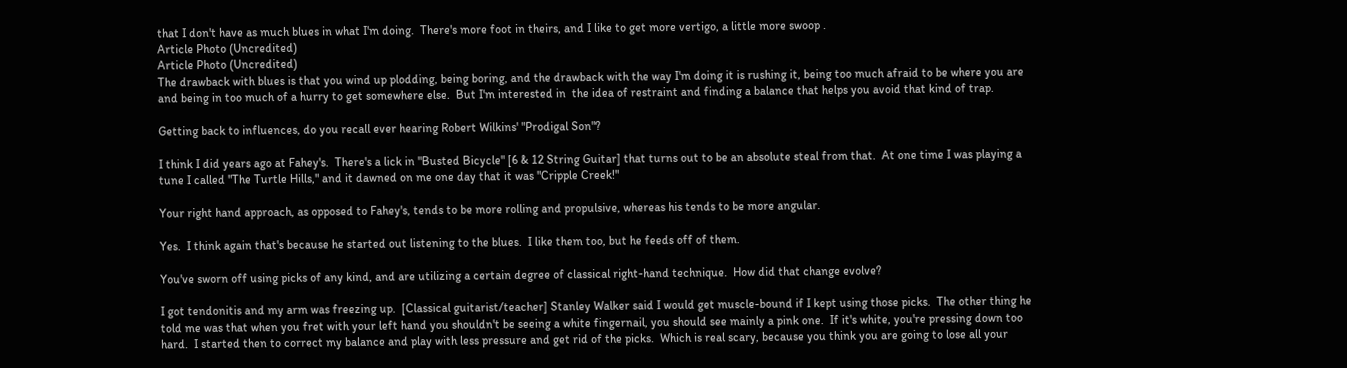that I don't have as much blues in what I'm doing.  There's more foot in theirs, and I like to get more vertigo, a little more swoop .
Article Photo (Uncredited)
Article Photo (Uncredited)
The drawback with blues is that you wind up plodding, being boring, and the drawback with the way I'm doing it is rushing it, being too much afraid to be where you are and being in too much of a hurry to get somewhere else.  But I'm interested in  the idea of restraint and finding a balance that helps you avoid that kind of trap.

Getting back to influences, do you recall ever hearing Robert Wilkins' "Prodigal Son"?

I think I did years ago at Fahey's.  There's a lick in "Busted Bicycle" [6 & 12 String Guitar] that turns out to be an absolute steal from that.  At one time I was playing a tune I called "The Turtle Hills," and it dawned on me one day that it was "Cripple Creek!"

Your right hand approach, as opposed to Fahey's, tends to be more rolling and propulsive, whereas his tends to be more angular.

Yes.  I think again that's because he started out listening to the blues.  I like them too, but he feeds off of them.

You've sworn off using picks of any kind, and are utilizing a certain degree of classical right-hand technique.  How did that change evolve?

I got tendonitis and my arm was freezing up.  [Classical guitarist/teacher] Stanley Walker said I would get muscle-bound if I kept using those picks.  The other thing he told me was that when you fret with your left hand you shouldn't be seeing a white fingernail, you should see mainly a pink one.  If it's white, you're pressing down too hard.  I started then to correct my balance and play with less pressure and get rid of the picks.  Which is real scary, because you think you are going to lose all your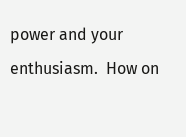power and your enthusiasm.  How on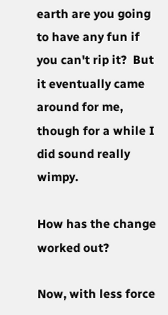earth are you going to have any fun if you can't rip it?  But it eventually came around for me, though for a while I did sound really wimpy.

How has the change worked out?

Now, with less force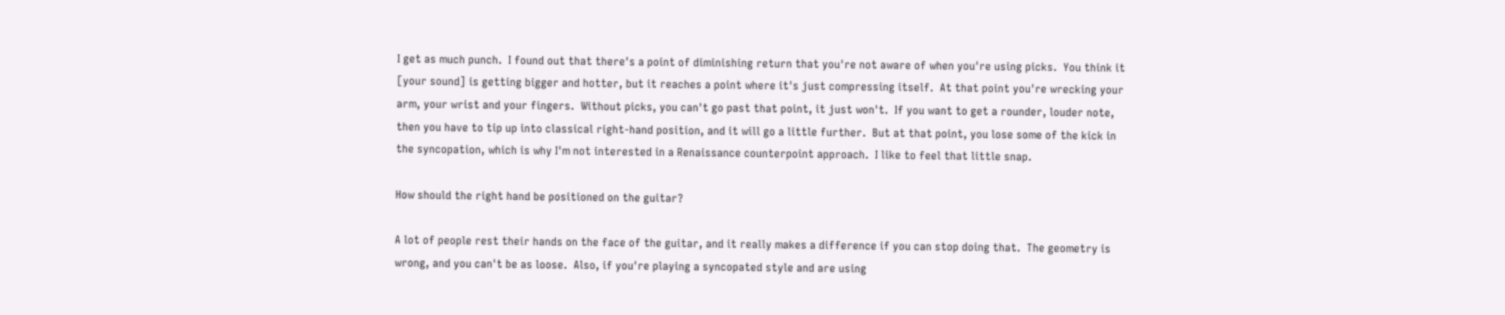I get as much punch.  I found out that there's a point of diminishing return that you're not aware of when you're using picks.  You think it [your sound] is getting bigger and hotter, but it reaches a point where it's just compressing itself.  At that point you're wrecking your arm, your wrist and your fingers.  Without picks, you can't go past that point, it just won't.  If you want to get a rounder, louder note, then you have to tip up into classical right-hand position, and it will go a little further.  But at that point, you lose some of the kick in the syncopation, which is why I'm not interested in a Renaissance counterpoint approach.  I like to feel that little snap.

How should the right hand be positioned on the guitar?

A lot of people rest their hands on the face of the guitar, and it really makes a difference if you can stop doing that.  The geometry is wrong, and you can't be as loose.  Also, if you're playing a syncopated style and are using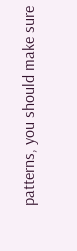patterns, you should make sure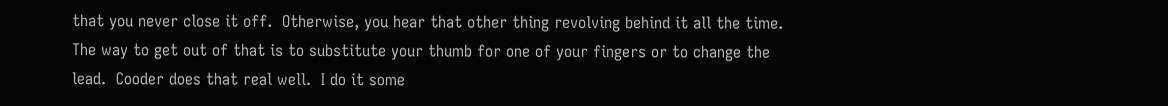that you never close it off.  Otherwise, you hear that other thing revolving behind it all the time. The way to get out of that is to substitute your thumb for one of your fingers or to change the lead.  Cooder does that real well.  I do it some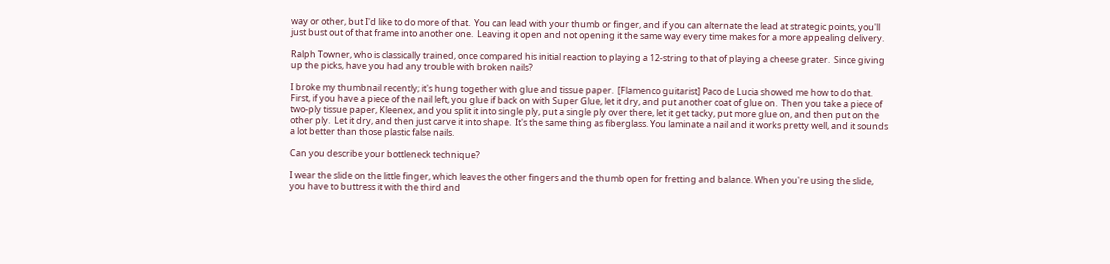way or other, but I'd like to do more of that.  You can lead with your thumb or finger, and if you can alternate the lead at strategic points, you'll just bust out of that frame into another one.  Leaving it open and not opening it the same way every time makes for a more appealing delivery.

Ralph Towner, who is classically trained, once compared his initial reaction to playing a 12-string to that of playing a cheese grater.  Since giving up the picks, have you had any trouble with broken nails?

I broke my thumbnail recently; it's hung together with glue and tissue paper.  [Flamenco guitarist] Paco de Lucia showed me how to do that.  First, if you have a piece of the nail left, you glue if back on with Super Glue, let it dry, and put another coat of glue on.  Then you take a piece of two-ply tissue paper, Kleenex, and you split it into single ply, put a single ply over there, let it get tacky, put more glue on, and then put on the other ply.  Let it dry, and then just carve it into shape.  It's the same thing as fiberglass. You laminate a nail and it works pretty well, and it sounds a lot better than those plastic false nails.

Can you describe your bottleneck technique?

I wear the slide on the little finger, which leaves the other fingers and the thumb open for fretting and balance. When you're using the slide, you have to buttress it with the third and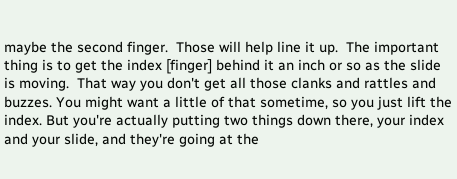maybe the second finger.  Those will help line it up.  The important thing is to get the index [finger] behind it an inch or so as the slide is moving.  That way you don't get all those clanks and rattles and buzzes. You might want a little of that sometime, so you just lift the index. But you're actually putting two things down there, your index and your slide, and they're going at the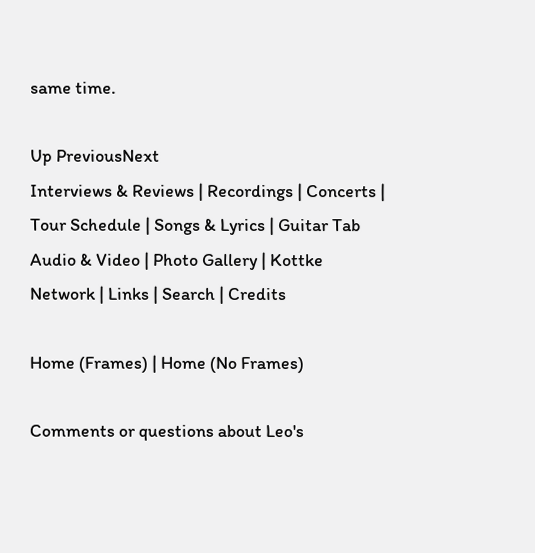same time.

Up PreviousNext
Interviews & Reviews | Recordings | Concerts | Tour Schedule | Songs & Lyrics | Guitar Tab
Audio & Video | Photo Gallery | Kottke Network | Links | Search | Credits

Home (Frames) | Home (No Frames)

Comments or questions about Leo's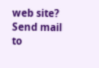web site? Send mail to